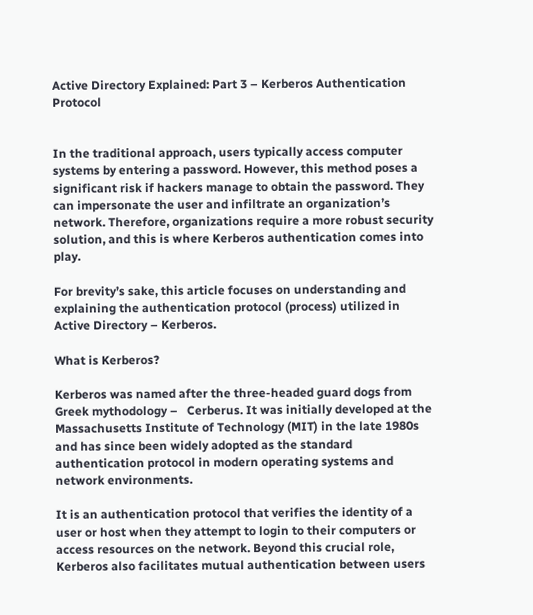Active Directory Explained: Part 3 – Kerberos Authentication Protocol


In the traditional approach, users typically access computer systems by entering a password. However, this method poses a significant risk if hackers manage to obtain the password. They can impersonate the user and infiltrate an organization’s network. Therefore, organizations require a more robust security solution, and this is where Kerberos authentication comes into play.

For brevity’s sake, this article focuses on understanding and explaining the authentication protocol (process) utilized in Active Directory – Kerberos.

What is Kerberos?

Kerberos was named after the three-headed guard dogs from Greek mythodology –   Cerberus. It was initially developed at the Massachusetts Institute of Technology (MIT) in the late 1980s and has since been widely adopted as the standard authentication protocol in modern operating systems and network environments.

It is an authentication protocol that verifies the identity of a user or host when they attempt to login to their computers or access resources on the network. Beyond this crucial role, Kerberos also facilitates mutual authentication between users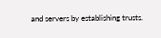and servers by establishing trusts.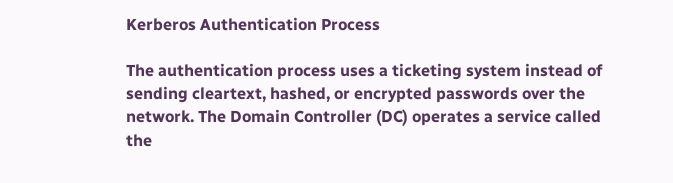Kerberos Authentication Process

The authentication process uses a ticketing system instead of sending cleartext, hashed, or encrypted passwords over the network. The Domain Controller (DC) operates a service called the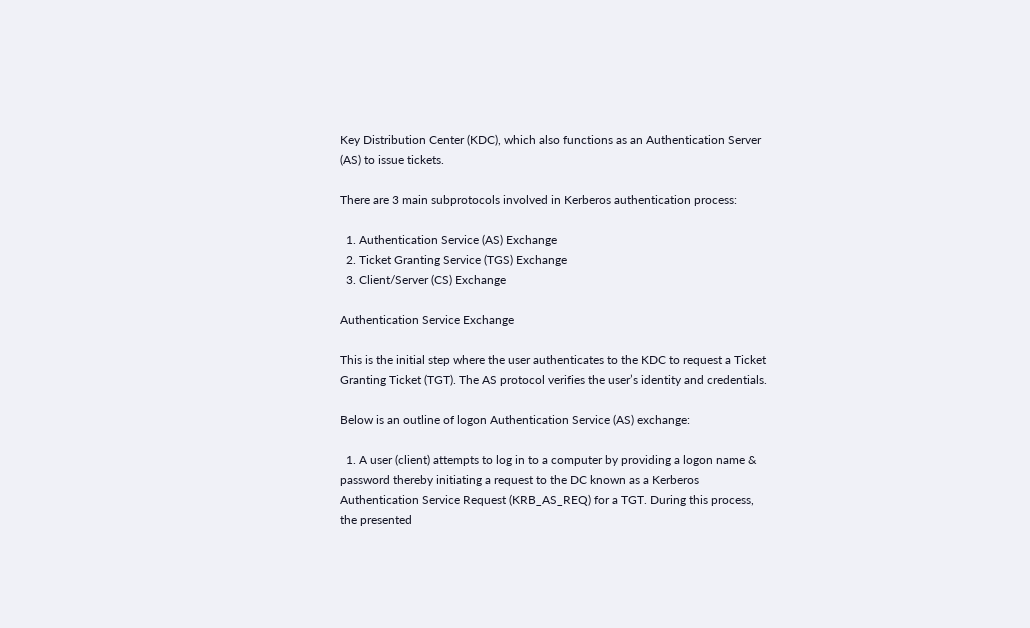Key Distribution Center (KDC), which also functions as an Authentication Server (AS) to issue tickets.

There are 3 main subprotocols involved in Kerberos authentication process:

  1. Authentication Service (AS) Exchange
  2. Ticket Granting Service (TGS) Exchange
  3. Client/Server (CS) Exchange

Authentication Service Exchange

This is the initial step where the user authenticates to the KDC to request a Ticket Granting Ticket (TGT). The AS protocol verifies the user’s identity and credentials.

Below is an outline of logon Authentication Service (AS) exchange:

  1. A user (client) attempts to log in to a computer by providing a logon name & password thereby initiating a request to the DC known as a Kerberos Authentication Service Request (KRB_AS_REQ) for a TGT. During this process, the presented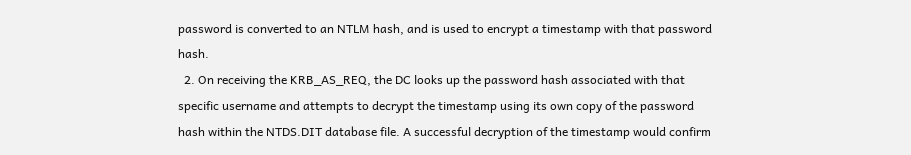password is converted to an NTLM hash, and is used to encrypt a timestamp with that password hash.
  2. On receiving the KRB_AS_REQ, the DC looks up the password hash associated with that specific username and attempts to decrypt the timestamp using its own copy of the password hash within the NTDS.DIT database file. A successful decryption of the timestamp would confirm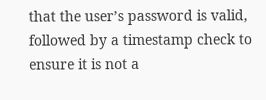that the user’s password is valid, followed by a timestamp check to ensure it is not a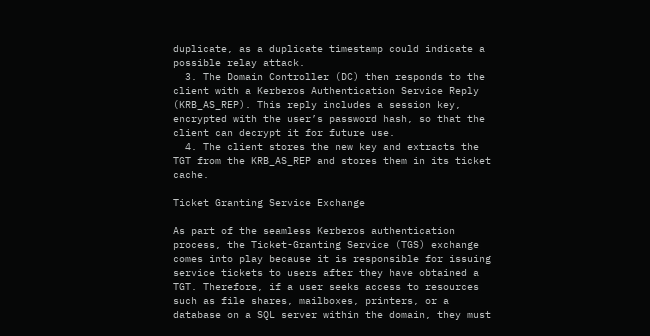duplicate, as a duplicate timestamp could indicate a possible relay attack.
  3. The Domain Controller (DC) then responds to the client with a Kerberos Authentication Service Reply (KRB_AS_REP). This reply includes a session key, encrypted with the user’s password hash, so that the client can decrypt it for future use.
  4. The client stores the new key and extracts the TGT from the KRB_AS_REP and stores them in its ticket cache.

Ticket Granting Service Exchange

As part of the seamless Kerberos authentication process, the Ticket-Granting Service (TGS) exchange comes into play because it is responsible for issuing service tickets to users after they have obtained a TGT. Therefore, if a user seeks access to resources such as file shares, mailboxes, printers, or a database on a SQL server within the domain, they must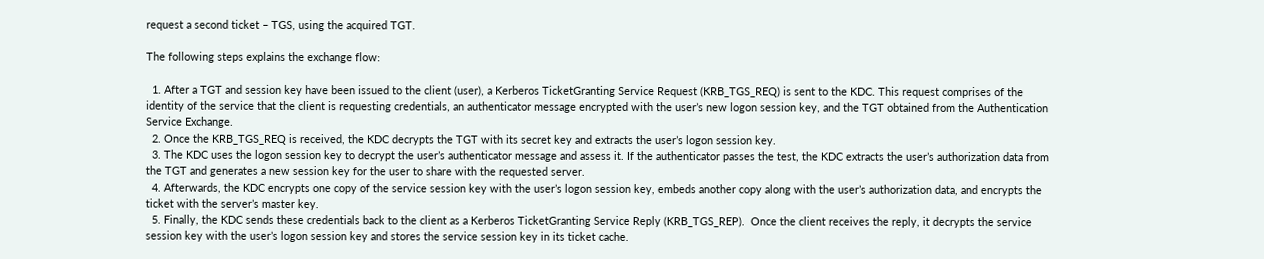request a second ticket – TGS, using the acquired TGT.

The following steps explains the exchange flow:

  1. After a TGT and session key have been issued to the client (user), a Kerberos TicketGranting Service Request (KRB_TGS_REQ) is sent to the KDC. This request comprises of the identity of the service that the client is requesting credentials, an authenticator message encrypted with the user’s new logon session key, and the TGT obtained from the Authentication Service Exchange.
  2. Once the KRB_TGS_REQ is received, the KDC decrypts the TGT with its secret key and extracts the user’s logon session key.
  3. The KDC uses the logon session key to decrypt the user’s authenticator message and assess it. If the authenticator passes the test, the KDC extracts the user’s authorization data from the TGT and generates a new session key for the user to share with the requested server.
  4. Afterwards, the KDC encrypts one copy of the service session key with the user’s logon session key, embeds another copy along with the user’s authorization data, and encrypts the ticket with the server’s master key.
  5. Finally, the KDC sends these credentials back to the client as a Kerberos TicketGranting Service Reply (KRB_TGS_REP).  Once the client receives the reply, it decrypts the service session key with the user’s logon session key and stores the service session key in its ticket cache.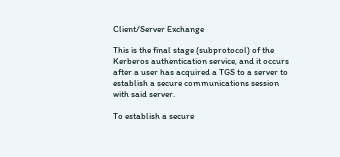Client/Server Exchange

This is the final stage (subprotocol) of the Kerberos authentication service, and it occurs after a user has acquired a TGS to a server to establish a secure communications session with said server.

To establish a secure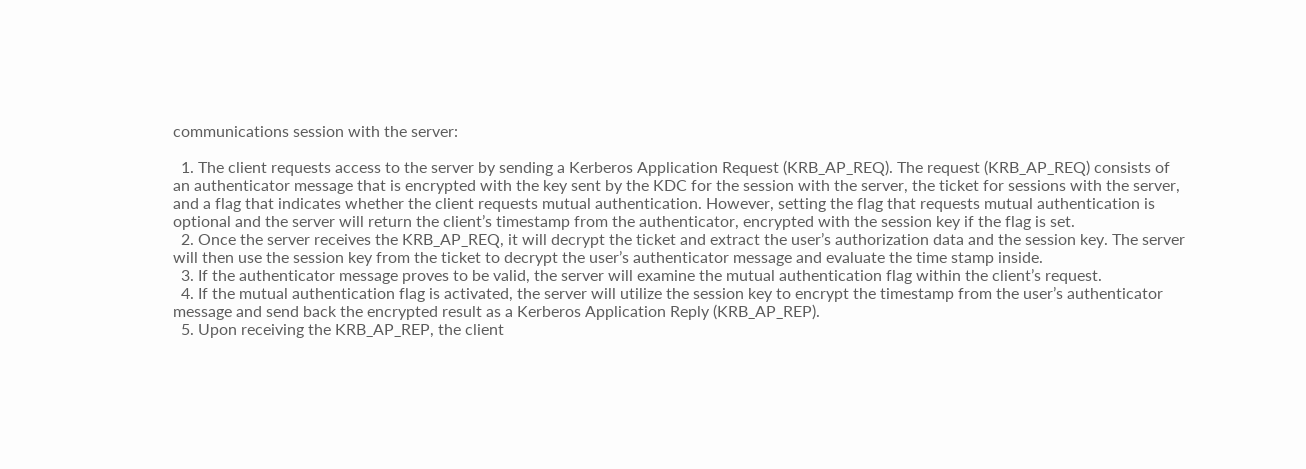communications session with the server:

  1. The client requests access to the server by sending a Kerberos Application Request (KRB_AP_REQ). The request (KRB_AP_REQ) consists of an authenticator message that is encrypted with the key sent by the KDC for the session with the server, the ticket for sessions with the server, and a flag that indicates whether the client requests mutual authentication. However, setting the flag that requests mutual authentication is optional and the server will return the client’s timestamp from the authenticator, encrypted with the session key if the flag is set.
  2. Once the server receives the KRB_AP_REQ, it will decrypt the ticket and extract the user’s authorization data and the session key. The server will then use the session key from the ticket to decrypt the user’s authenticator message and evaluate the time stamp inside.
  3. If the authenticator message proves to be valid, the server will examine the mutual authentication flag within the client’s request.
  4. If the mutual authentication flag is activated, the server will utilize the session key to encrypt the timestamp from the user’s authenticator message and send back the encrypted result as a Kerberos Application Reply (KRB_AP_REP).
  5. Upon receiving the KRB_AP_REP, the client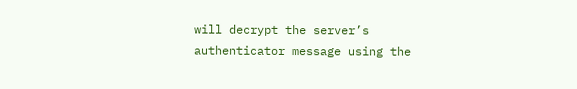will decrypt the server’s authenticator message using the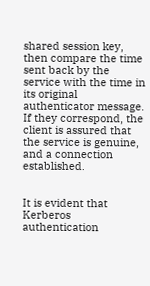shared session key, then compare the time sent back by the service with the time in its original authenticator message. If they correspond, the client is assured that the service is genuine, and a connection established.


It is evident that Kerberos authentication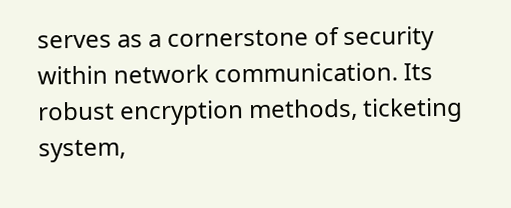serves as a cornerstone of security within network communication. Its robust encryption methods, ticketing system,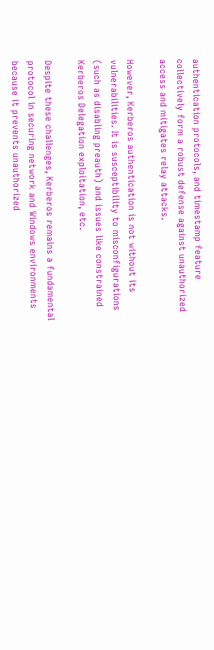authentication protocols, and timestamp feature collectively form a robust defense against unauthorized access and mitigates relay attacks.

However, Kerberos authentication is not without its vulnerabilities. It is susceptibility to misconfigurations (such as disabling preauth) and issues like constrained Kerberos Delegation exploitation, etc.

Despite these challenges, Kerberos remains a fundamental protocol in securing network and Windows environments because it prevents unauthorized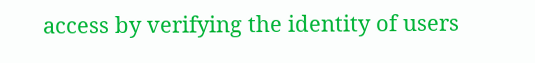access by verifying the identity of users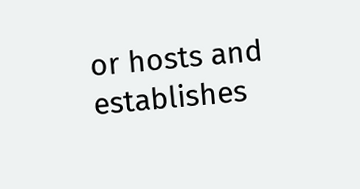or hosts and establishes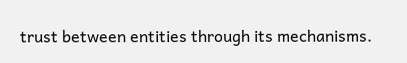trust between entities through its mechanisms.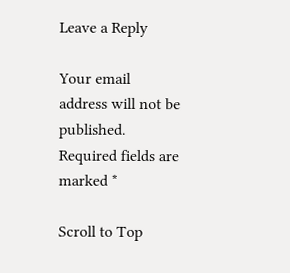Leave a Reply

Your email address will not be published. Required fields are marked *

Scroll to Top